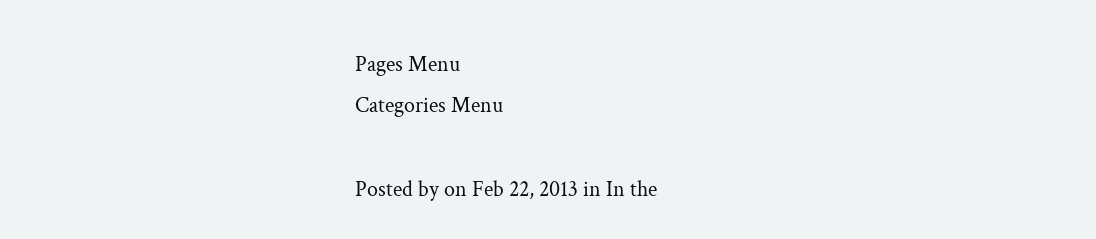Pages Menu
Categories Menu

Posted by on Feb 22, 2013 in In the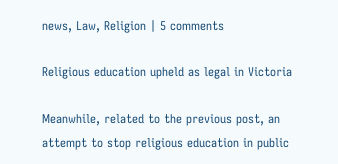news, Law, Religion | 5 comments

Religious education upheld as legal in Victoria

Meanwhile, related to the previous post, an attempt to stop religious education in public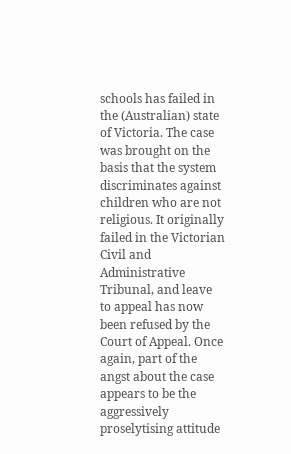schools has failed in the (Australian) state of Victoria. The case was brought on the basis that the system discriminates against children who are not religious. It originally failed in the Victorian Civil and Administrative Tribunal, and leave to appeal has now been refused by the Court of Appeal. Once again, part of the angst about the case appears to be the aggressively proselytising attitude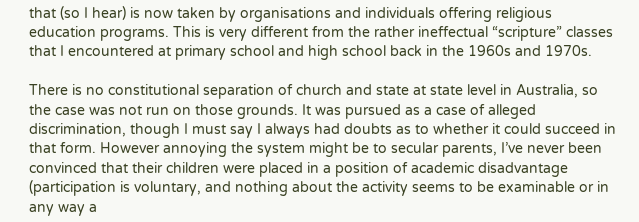that (so I hear) is now taken by organisations and individuals offering religious education programs. This is very different from the rather ineffectual “scripture” classes that I encountered at primary school and high school back in the 1960s and 1970s.

There is no constitutional separation of church and state at state level in Australia, so the case was not run on those grounds. It was pursued as a case of alleged discrimination, though I must say I always had doubts as to whether it could succeed in that form. However annoying the system might be to secular parents, I’ve never been convinced that their children were placed in a position of academic disadvantage (participation is voluntary, and nothing about the activity seems to be examinable or in any way a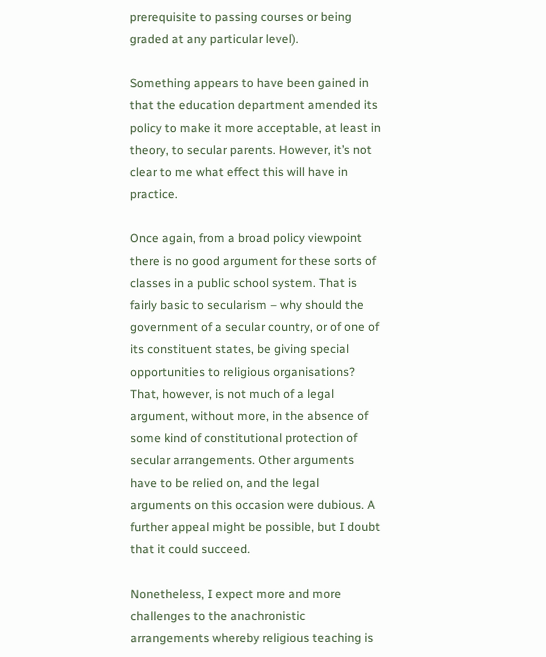prerequisite to passing courses or being graded at any particular level).

Something appears to have been gained in that the education department amended its policy to make it more acceptable, at least in theory, to secular parents. However, it’s not clear to me what effect this will have in practice.

Once again, from a broad policy viewpoint there is no good argument for these sorts of classes in a public school system. That is fairly basic to secularism – why should the government of a secular country, or of one of its constituent states, be giving special opportunities to religious organisations? That, however, is not much of a legal argument, without more, in the absence of some kind of constitutional protection of secular arrangements. Other arguments have to be relied on, and the legal arguments on this occasion were dubious. A further appeal might be possible, but I doubt that it could succeed.

Nonetheless, I expect more and more challenges to the anachronistic arrangements whereby religious teaching is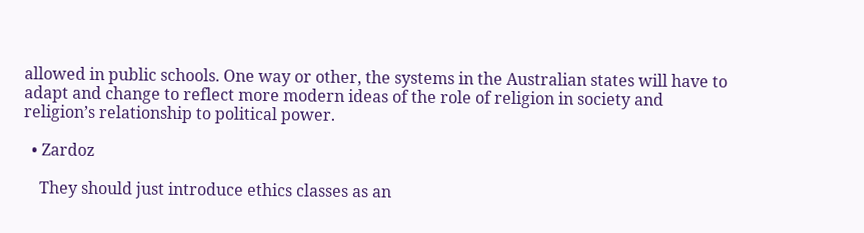allowed in public schools. One way or other, the systems in the Australian states will have to adapt and change to reflect more modern ideas of the role of religion in society and religion’s relationship to political power.

  • Zardoz

    They should just introduce ethics classes as an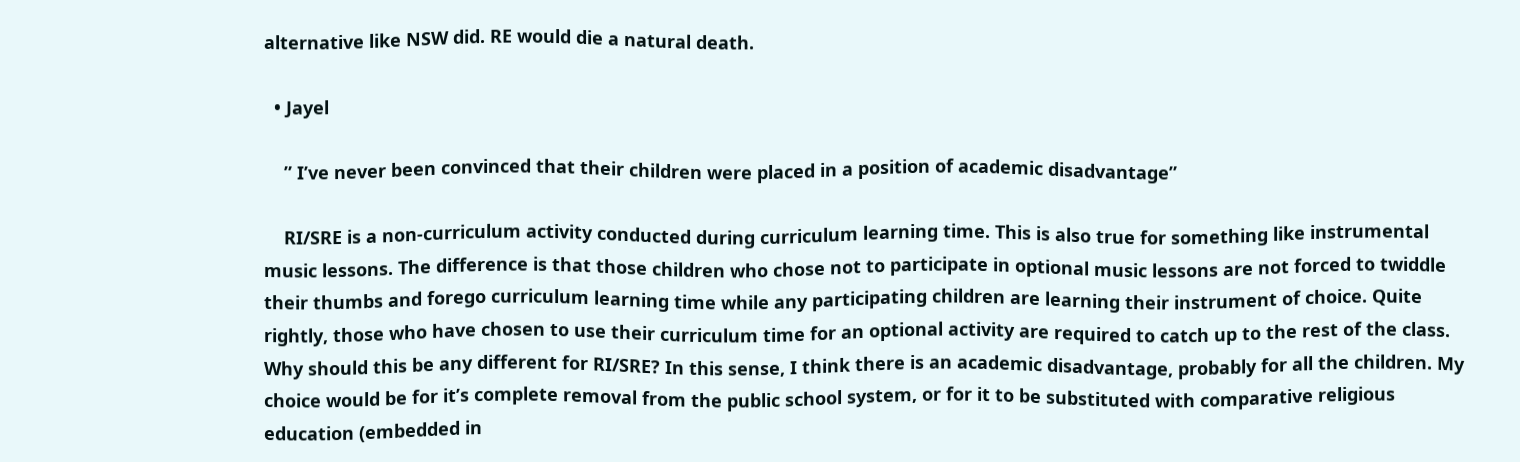alternative like NSW did. RE would die a natural death.

  • Jayel

    ” I’ve never been convinced that their children were placed in a position of academic disadvantage”

    RI/SRE is a non-curriculum activity conducted during curriculum learning time. This is also true for something like instrumental music lessons. The difference is that those children who chose not to participate in optional music lessons are not forced to twiddle their thumbs and forego curriculum learning time while any participating children are learning their instrument of choice. Quite rightly, those who have chosen to use their curriculum time for an optional activity are required to catch up to the rest of the class. Why should this be any different for RI/SRE? In this sense, I think there is an academic disadvantage, probably for all the children. My choice would be for it’s complete removal from the public school system, or for it to be substituted with comparative religious education (embedded in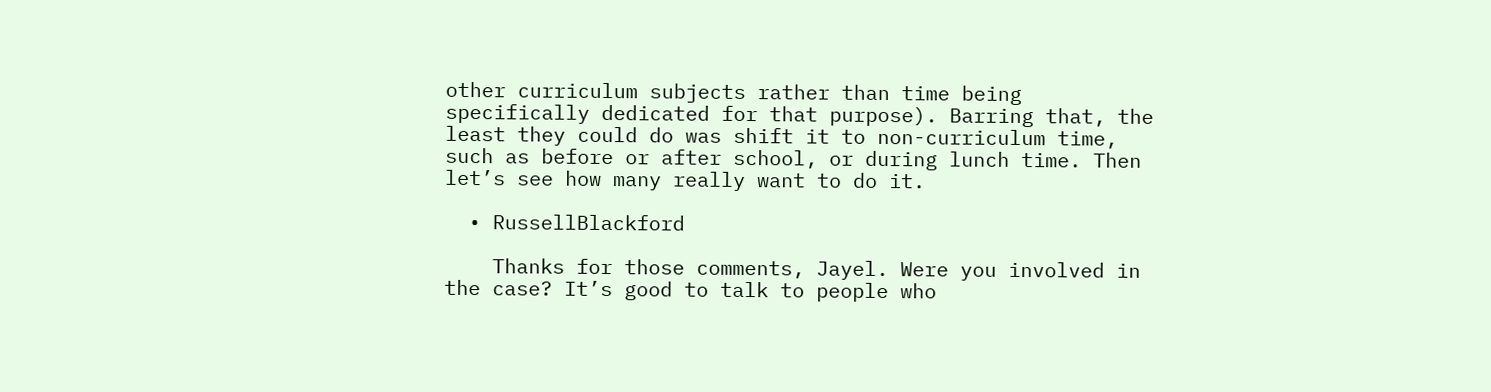other curriculum subjects rather than time being specifically dedicated for that purpose). Barring that, the least they could do was shift it to non-curriculum time, such as before or after school, or during lunch time. Then let’s see how many really want to do it.

  • RussellBlackford

    Thanks for those comments, Jayel. Were you involved in the case? It’s good to talk to people who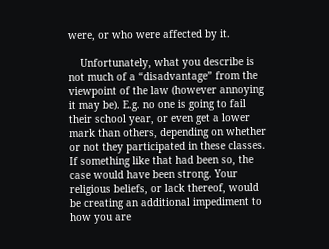were, or who were affected by it.

    Unfortunately, what you describe is not much of a “disadvantage” from the viewpoint of the law (however annoying it may be). E.g. no one is going to fail their school year, or even get a lower mark than others, depending on whether or not they participated in these classes. If something like that had been so, the case would have been strong. Your religious beliefs, or lack thereof, would be creating an additional impediment to how you are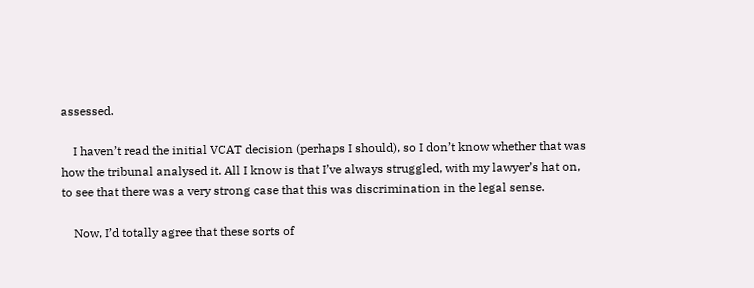assessed.

    I haven’t read the initial VCAT decision (perhaps I should), so I don’t know whether that was how the tribunal analysed it. All I know is that I’ve always struggled, with my lawyer’s hat on, to see that there was a very strong case that this was discrimination in the legal sense.

    Now, I’d totally agree that these sorts of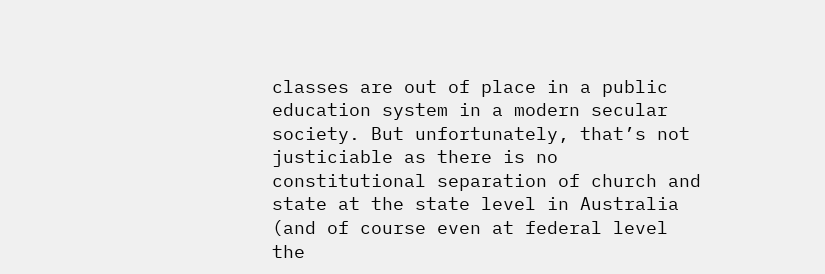classes are out of place in a public education system in a modern secular society. But unfortunately, that’s not justiciable as there is no constitutional separation of church and state at the state level in Australia (and of course even at federal level the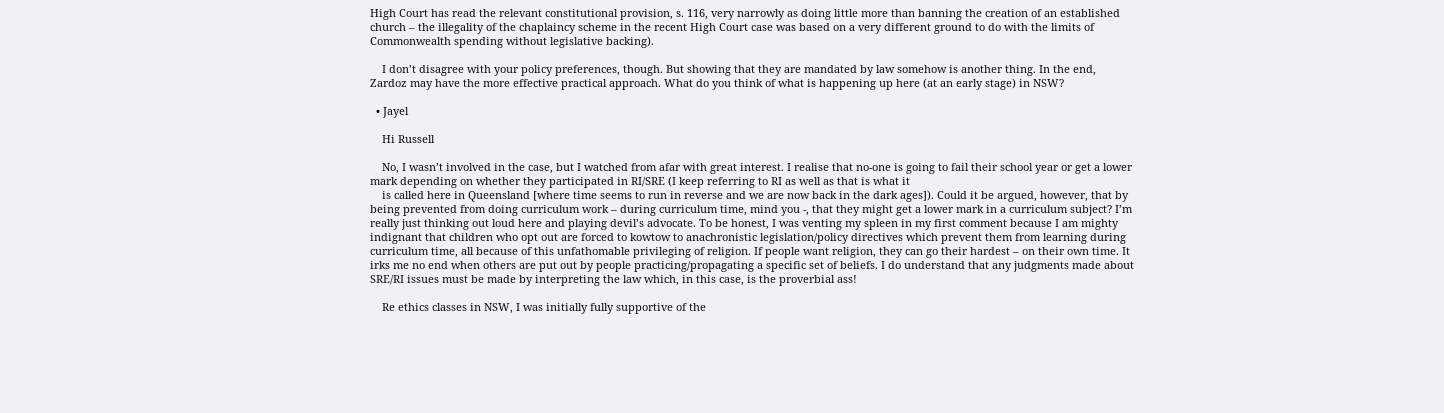High Court has read the relevant constitutional provision, s. 116, very narrowly as doing little more than banning the creation of an established church – the illegality of the chaplaincy scheme in the recent High Court case was based on a very different ground to do with the limits of Commonwealth spending without legislative backing).

    I don’t disagree with your policy preferences, though. But showing that they are mandated by law somehow is another thing. In the end, Zardoz may have the more effective practical approach. What do you think of what is happening up here (at an early stage) in NSW?

  • Jayel

    Hi Russell

    No, I wasn’t involved in the case, but I watched from afar with great interest. I realise that no-one is going to fail their school year or get a lower mark depending on whether they participated in RI/SRE (I keep referring to RI as well as that is what it
    is called here in Queensland [where time seems to run in reverse and we are now back in the dark ages]). Could it be argued, however, that by being prevented from doing curriculum work – during curriculum time, mind you -, that they might get a lower mark in a curriculum subject? I’m really just thinking out loud here and playing devil’s advocate. To be honest, I was venting my spleen in my first comment because I am mighty indignant that children who opt out are forced to kowtow to anachronistic legislation/policy directives which prevent them from learning during curriculum time, all because of this unfathomable privileging of religion. If people want religion, they can go their hardest – on their own time. It irks me no end when others are put out by people practicing/propagating a specific set of beliefs. I do understand that any judgments made about SRE/RI issues must be made by interpreting the law which, in this case, is the proverbial ass!

    Re ethics classes in NSW, I was initially fully supportive of the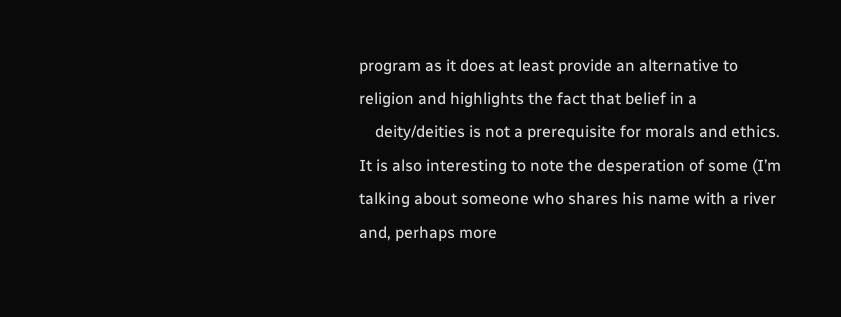program as it does at least provide an alternative to religion and highlights the fact that belief in a
    deity/deities is not a prerequisite for morals and ethics. It is also interesting to note the desperation of some (I’m talking about someone who shares his name with a river and, perhaps more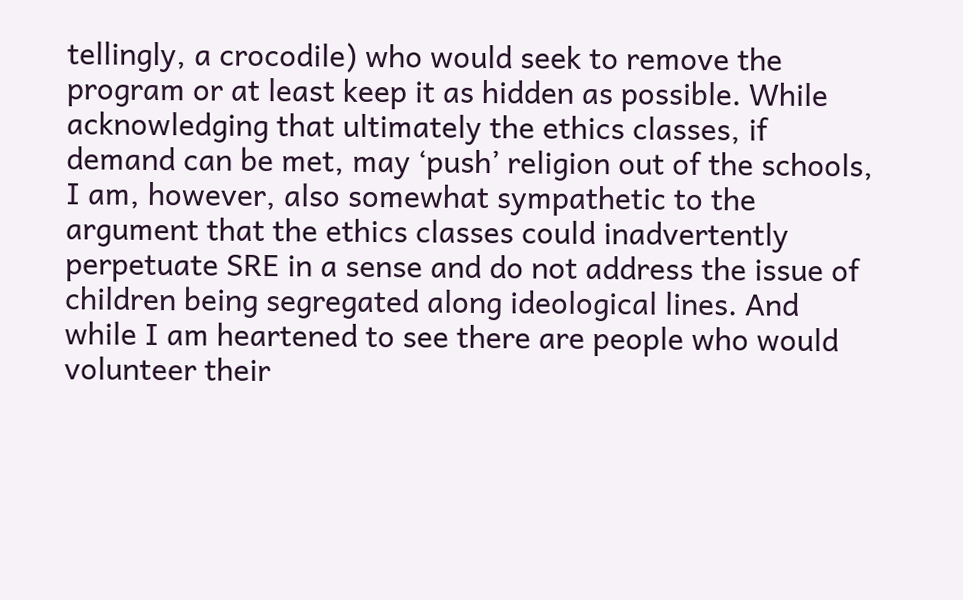tellingly, a crocodile) who would seek to remove the program or at least keep it as hidden as possible. While acknowledging that ultimately the ethics classes, if demand can be met, may ‘push’ religion out of the schools, I am, however, also somewhat sympathetic to the argument that the ethics classes could inadvertently perpetuate SRE in a sense and do not address the issue of children being segregated along ideological lines. And while I am heartened to see there are people who would volunteer their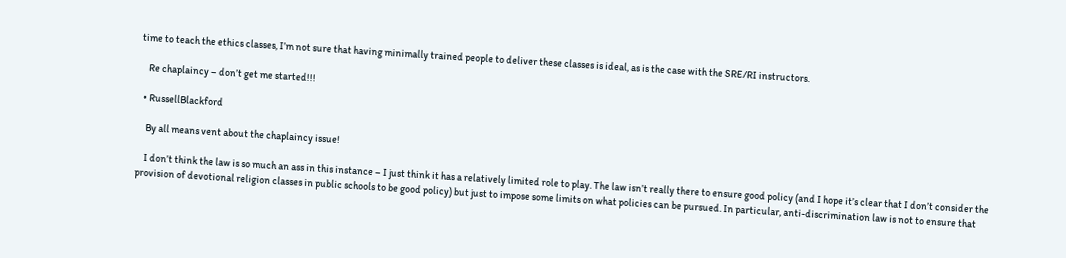time to teach the ethics classes, I’m not sure that having minimally trained people to deliver these classes is ideal, as is the case with the SRE/RI instructors.

    Re chaplaincy – don’t get me started!!!

  • RussellBlackford

    By all means vent about the chaplaincy issue!

    I don’t think the law is so much an ass in this instance – I just think it has a relatively limited role to play. The law isn’t really there to ensure good policy (and I hope it’s clear that I don’t consider the provision of devotional religion classes in public schools to be good policy) but just to impose some limits on what policies can be pursued. In particular, anti-discrimination law is not to ensure that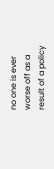no one is ever worse off as a result of a policy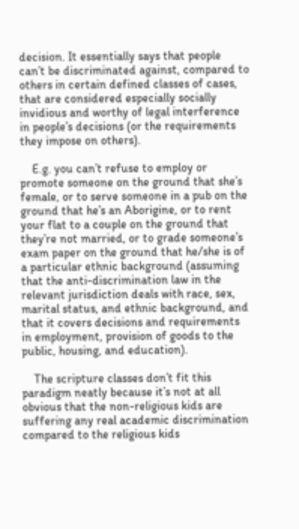decision. It essentially says that people can’t be discriminated against, compared to others in certain defined classes of cases, that are considered especially socially invidious and worthy of legal interference in people’s decisions (or the requirements they impose on others).

    E.g. you can’t refuse to employ or promote someone on the ground that she’s female, or to serve someone in a pub on the ground that he’s an Aborigine, or to rent your flat to a couple on the ground that they’re not married, or to grade someone’s exam paper on the ground that he/she is of a particular ethnic background (assuming that the anti-discrimination law in the relevant jurisdiction deals with race, sex, marital status, and ethnic background, and that it covers decisions and requirements in employment, provision of goods to the public, housing, and education).

    The scripture classes don’t fit this paradigm neatly because it’s not at all obvious that the non-religious kids are suffering any real academic discrimination compared to the religious kids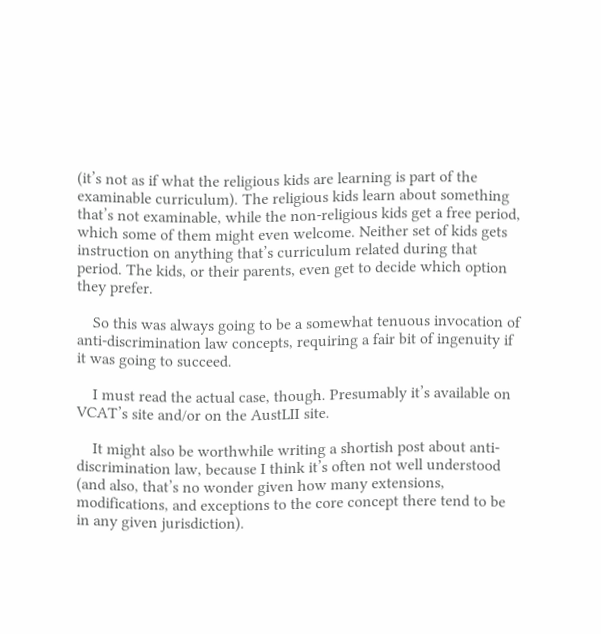(it’s not as if what the religious kids are learning is part of the examinable curriculum). The religious kids learn about something that’s not examinable, while the non-religious kids get a free period, which some of them might even welcome. Neither set of kids gets instruction on anything that’s curriculum related during that period. The kids, or their parents, even get to decide which option they prefer.

    So this was always going to be a somewhat tenuous invocation of anti-discrimination law concepts, requiring a fair bit of ingenuity if it was going to succeed.

    I must read the actual case, though. Presumably it’s available on VCAT’s site and/or on the AustLII site.

    It might also be worthwhile writing a shortish post about anti-discrimination law, because I think it’s often not well understood (and also, that’s no wonder given how many extensions, modifications, and exceptions to the core concept there tend to be in any given jurisdiction).